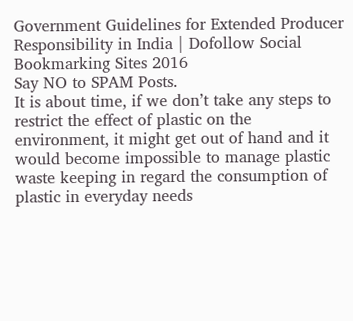Government Guidelines for Extended Producer Responsibility in India | Dofollow Social Bookmarking Sites 2016
Say NO to SPAM Posts.
It is about time, if we don’t take any steps to restrict the effect of plastic on the environment, it might get out of hand and it would become impossible to manage plastic waste keeping in regard the consumption of plastic in everyday needs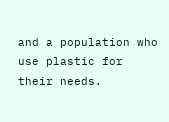and a population who use plastic for their needs.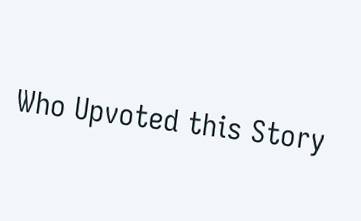Who Upvoted this Story